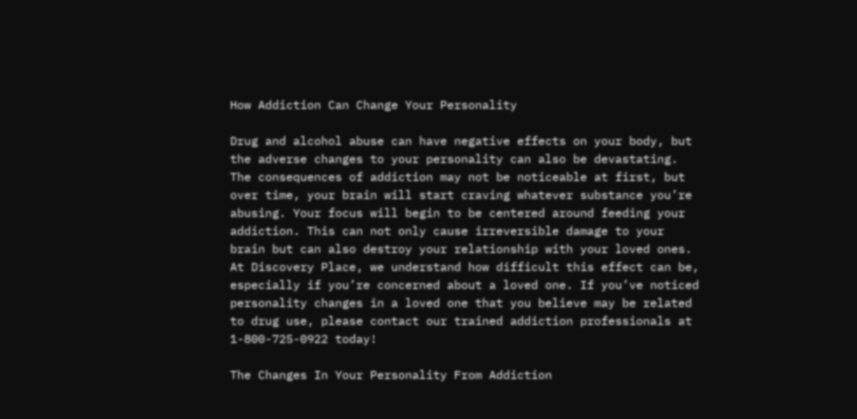How Addiction Can Change Your Personality

Drug and alcohol abuse can have negative effects on your body, but the adverse changes to your personality can also be devastating. The consequences of addiction may not be noticeable at first, but over time, your brain will start craving whatever substance you’re abusing. Your focus will begin to be centered around feeding your addiction. This can not only cause irreversible damage to your brain but can also destroy your relationship with your loved ones. At Discovery Place, we understand how difficult this effect can be, especially if you’re concerned about a loved one. If you’ve noticed personality changes in a loved one that you believe may be related to drug use, please contact our trained addiction professionals at 1-800-725-0922 today!

The Changes In Your Personality From Addiction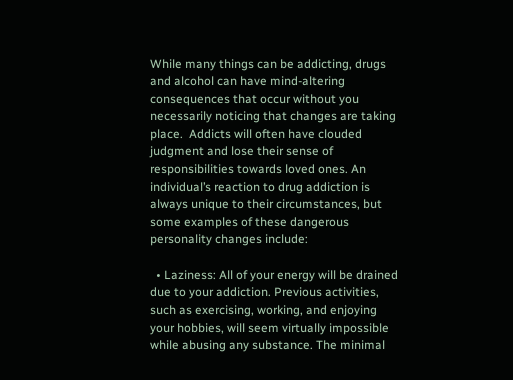While many things can be addicting, drugs and alcohol can have mind-altering consequences that occur without you necessarily noticing that changes are taking place.  Addicts will often have clouded judgment and lose their sense of responsibilities towards loved ones. An individual’s reaction to drug addiction is always unique to their circumstances, but some examples of these dangerous personality changes include:

  • Laziness: All of your energy will be drained due to your addiction. Previous activities, such as exercising, working, and enjoying your hobbies, will seem virtually impossible while abusing any substance. The minimal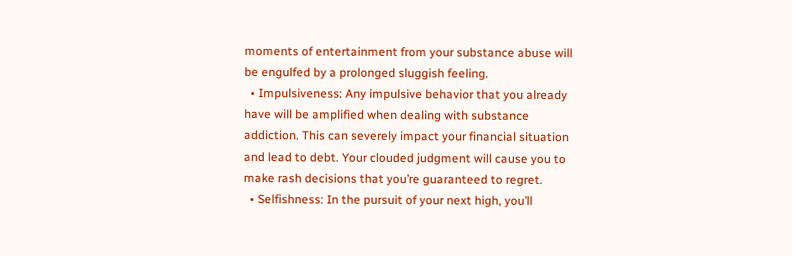moments of entertainment from your substance abuse will be engulfed by a prolonged sluggish feeling.
  • Impulsiveness: Any impulsive behavior that you already have will be amplified when dealing with substance addiction. This can severely impact your financial situation and lead to debt. Your clouded judgment will cause you to make rash decisions that you’re guaranteed to regret.
  • Selfishness: In the pursuit of your next high, you’ll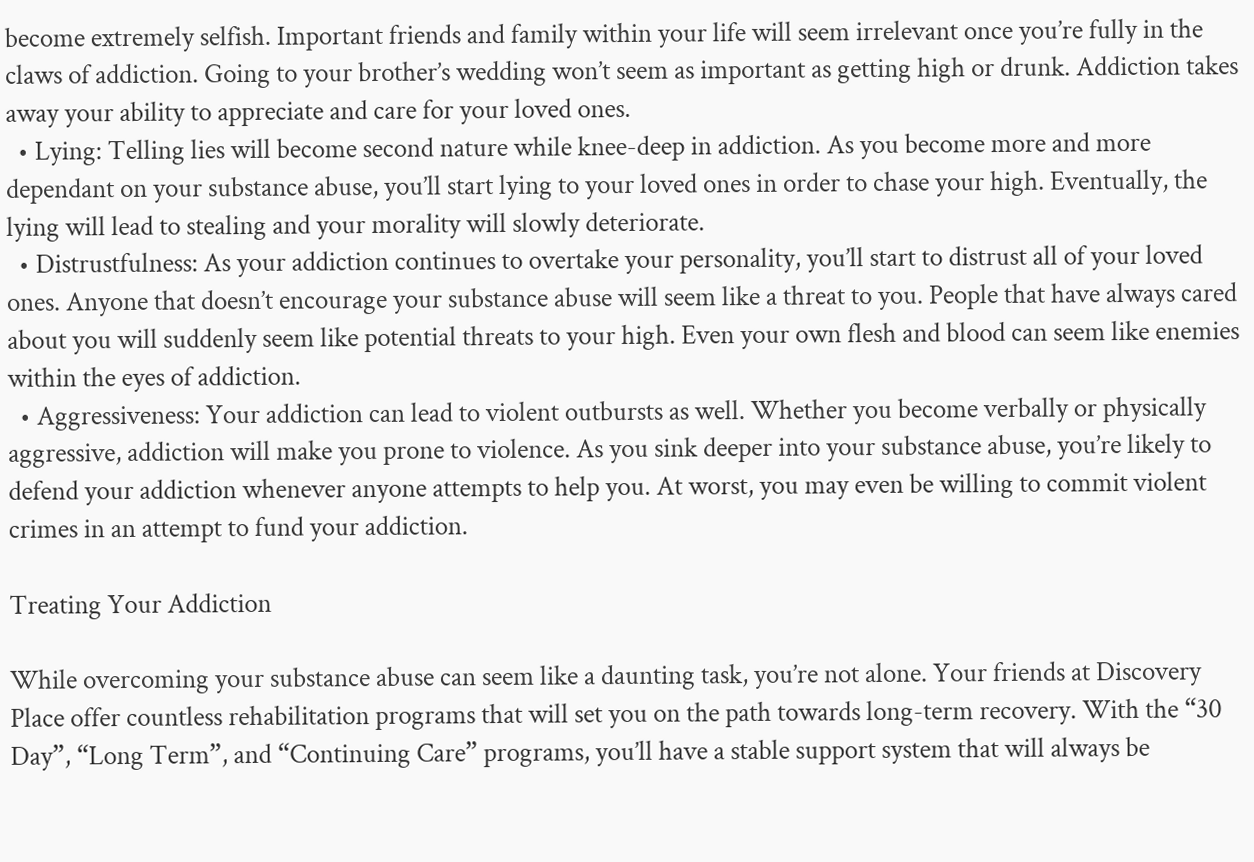become extremely selfish. Important friends and family within your life will seem irrelevant once you’re fully in the claws of addiction. Going to your brother’s wedding won’t seem as important as getting high or drunk. Addiction takes away your ability to appreciate and care for your loved ones.
  • Lying: Telling lies will become second nature while knee-deep in addiction. As you become more and more dependant on your substance abuse, you’ll start lying to your loved ones in order to chase your high. Eventually, the lying will lead to stealing and your morality will slowly deteriorate.
  • Distrustfulness: As your addiction continues to overtake your personality, you’ll start to distrust all of your loved ones. Anyone that doesn’t encourage your substance abuse will seem like a threat to you. People that have always cared about you will suddenly seem like potential threats to your high. Even your own flesh and blood can seem like enemies within the eyes of addiction.
  • Aggressiveness: Your addiction can lead to violent outbursts as well. Whether you become verbally or physically aggressive, addiction will make you prone to violence. As you sink deeper into your substance abuse, you’re likely to defend your addiction whenever anyone attempts to help you. At worst, you may even be willing to commit violent crimes in an attempt to fund your addiction.

Treating Your Addiction

While overcoming your substance abuse can seem like a daunting task, you’re not alone. Your friends at Discovery Place offer countless rehabilitation programs that will set you on the path towards long-term recovery. With the “30 Day”, “Long Term”, and “Continuing Care” programs, you’ll have a stable support system that will always be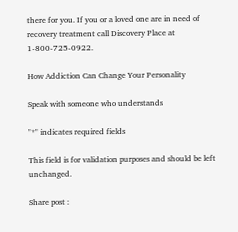there for you. If you or a loved one are in need of recovery treatment call Discovery Place at 1-800-725-0922.

How Addiction Can Change Your Personality

Speak with someone who understands

"*" indicates required fields

This field is for validation purposes and should be left unchanged.

Share post :